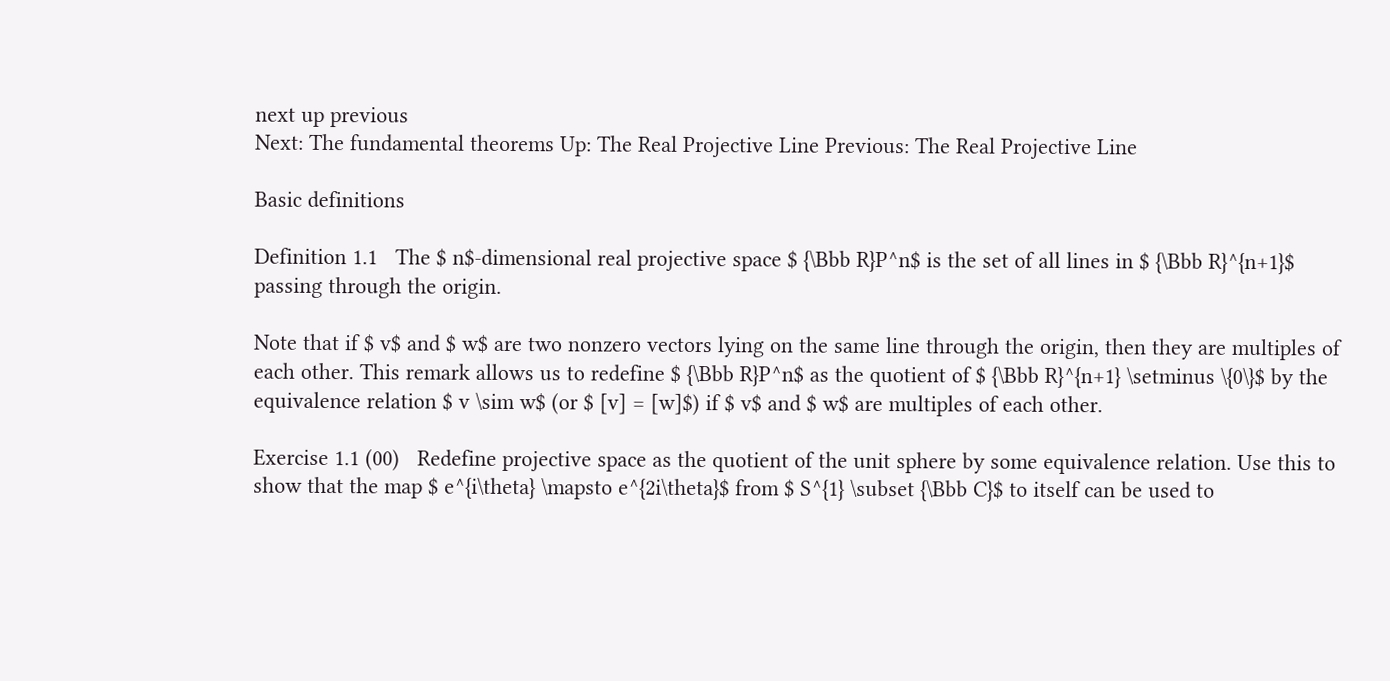next up previous
Next: The fundamental theorems Up: The Real Projective Line Previous: The Real Projective Line

Basic definitions

Definition 1.1   The $ n$-dimensional real projective space $ {\Bbb R}P^n$ is the set of all lines in $ {\Bbb R}^{n+1}$ passing through the origin.

Note that if $ v$ and $ w$ are two nonzero vectors lying on the same line through the origin, then they are multiples of each other. This remark allows us to redefine $ {\Bbb R}P^n$ as the quotient of $ {\Bbb R}^{n+1} \setminus \{0\}$ by the equivalence relation $ v \sim w$ (or $ [v] = [w]$) if $ v$ and $ w$ are multiples of each other.

Exercise 1.1 (00)   Redefine projective space as the quotient of the unit sphere by some equivalence relation. Use this to show that the map $ e^{i\theta} \mapsto e^{2i\theta}$ from $ S^{1} \subset {\Bbb C}$ to itself can be used to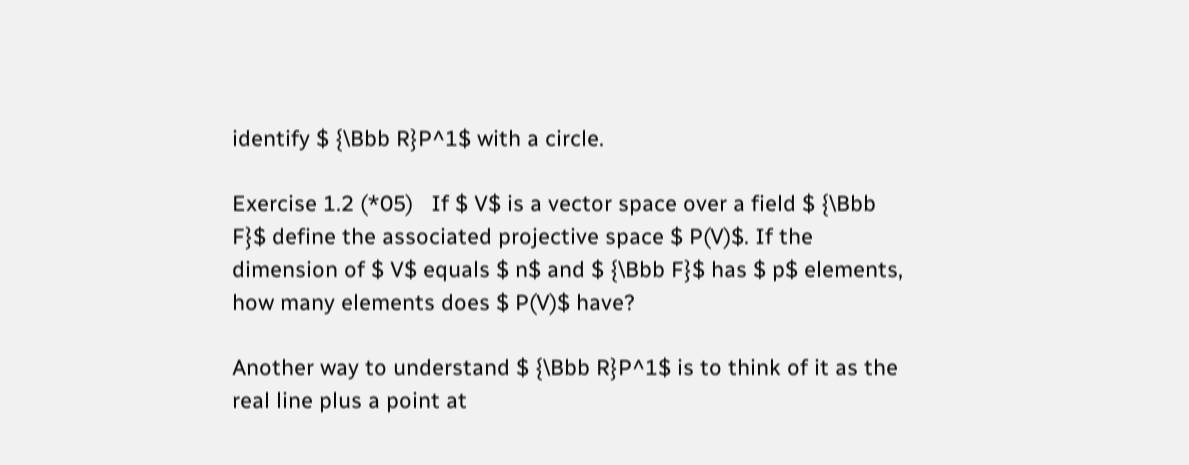identify $ {\Bbb R}P^1$ with a circle.

Exercise 1.2 (*05)   If $ V$ is a vector space over a field $ {\Bbb F}$ define the associated projective space $ P(V)$. If the dimension of $ V$ equals $ n$ and $ {\Bbb F}$ has $ p$ elements, how many elements does $ P(V)$ have?

Another way to understand $ {\Bbb R}P^1$ is to think of it as the real line plus a point at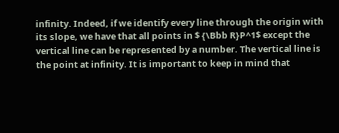infinity. Indeed, if we identify every line through the origin with its slope, we have that all points in $ {\Bbb R}P^1$ except the vertical line can be represented by a number. The vertical line is the point at infinity. It is important to keep in mind that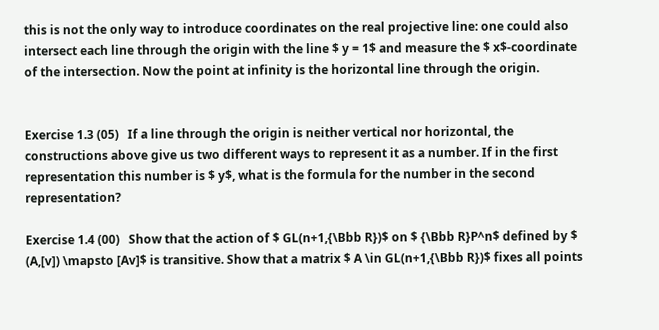this is not the only way to introduce coordinates on the real projective line: one could also intersect each line through the origin with the line $ y = 1$ and measure the $ x$-coordinate of the intersection. Now the point at infinity is the horizontal line through the origin.


Exercise 1.3 (05)   If a line through the origin is neither vertical nor horizontal, the constructions above give us two different ways to represent it as a number. If in the first representation this number is $ y$, what is the formula for the number in the second representation?

Exercise 1.4 (00)   Show that the action of $ GL(n+1,{\Bbb R})$ on $ {\Bbb R}P^n$ defined by $ (A,[v]) \mapsto [Av]$ is transitive. Show that a matrix $ A \in GL(n+1,{\Bbb R})$ fixes all points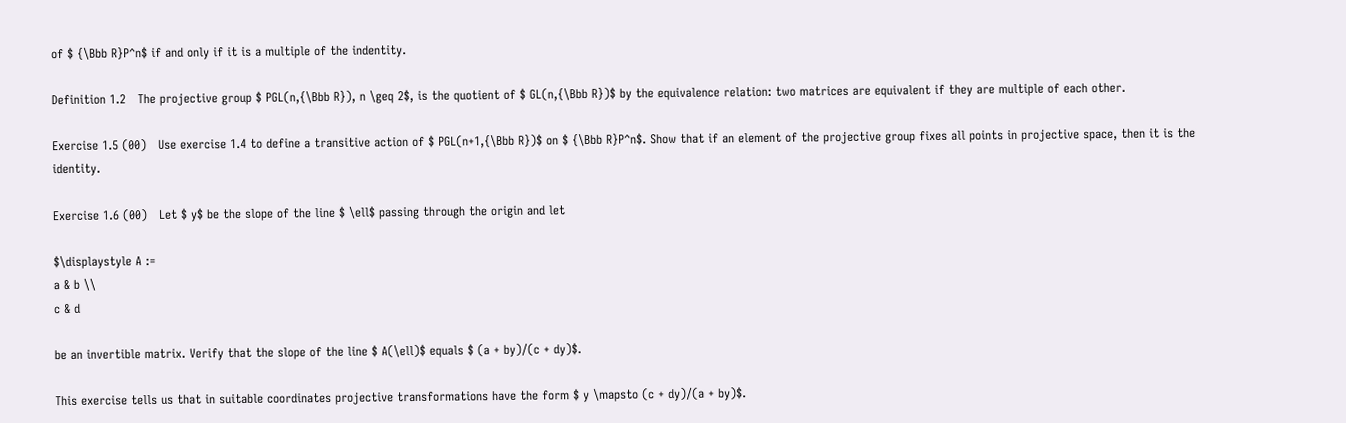of $ {\Bbb R}P^n$ if and only if it is a multiple of the indentity.

Definition 1.2   The projective group $ PGL(n,{\Bbb R}), n \geq 2$, is the quotient of $ GL(n,{\Bbb R})$ by the equivalence relation: two matrices are equivalent if they are multiple of each other.

Exercise 1.5 (00)   Use exercise 1.4 to define a transitive action of $ PGL(n+1,{\Bbb R})$ on $ {\Bbb R}P^n$. Show that if an element of the projective group fixes all points in projective space, then it is the identity.

Exercise 1.6 (00)   Let $ y$ be the slope of the line $ \ell$ passing through the origin and let

$\displaystyle A :=
a & b \\
c & d

be an invertible matrix. Verify that the slope of the line $ A(\ell)$ equals $ (a + by)/(c + dy)$.

This exercise tells us that in suitable coordinates projective transformations have the form $ y \mapsto (c + dy)/(a + by)$.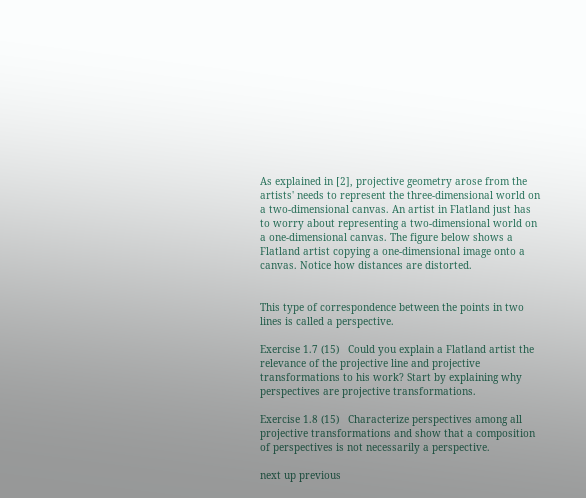As explained in [2], projective geometry arose from the artists' needs to represent the three-dimensional world on a two-dimensional canvas. An artist in Flatland just has to worry about representing a two-dimensional world on a one-dimensional canvas. The figure below shows a Flatland artist copying a one-dimensional image onto a canvas. Notice how distances are distorted.


This type of correspondence between the points in two lines is called a perspective.

Exercise 1.7 (15)   Could you explain a Flatland artist the relevance of the projective line and projective transformations to his work? Start by explaining why perspectives are projective transformations.

Exercise 1.8 (15)   Characterize perspectives among all projective transformations and show that a composition of perspectives is not necessarily a perspective.

next up previous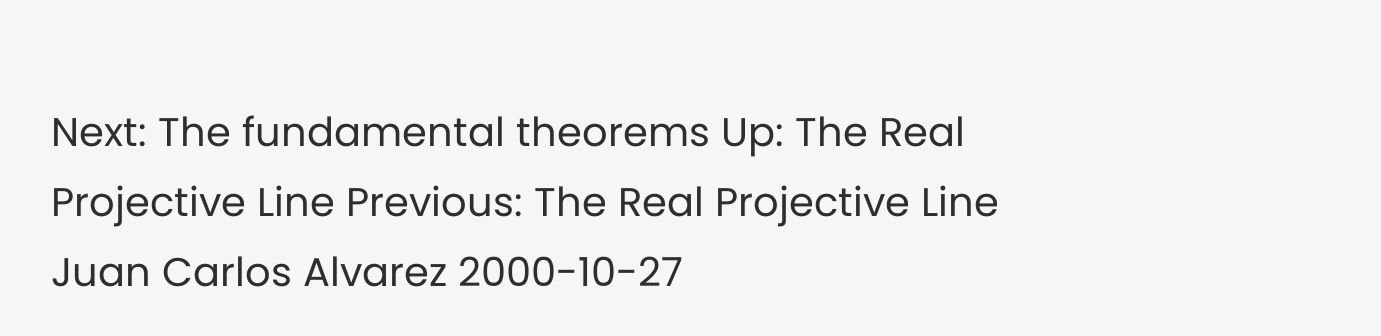Next: The fundamental theorems Up: The Real Projective Line Previous: The Real Projective Line
Juan Carlos Alvarez 2000-10-27